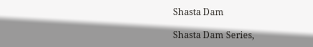Shasta Dam

Shasta Dam Series,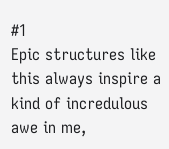#1
Epic structures like this always inspire a kind of incredulous awe in me,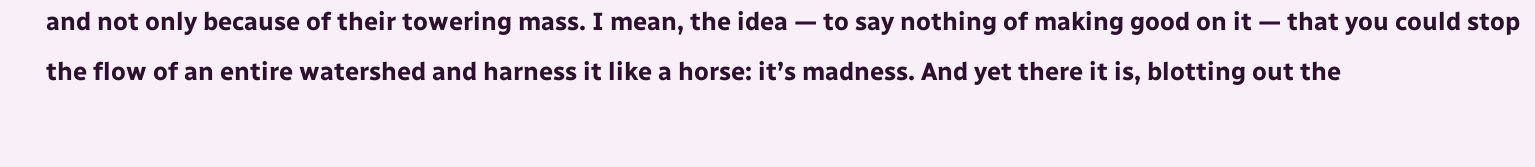and not only because of their towering mass. I mean, the idea — to say nothing of making good on it — that you could stop the flow of an entire watershed and harness it like a horse: it’s madness. And yet there it is, blotting out the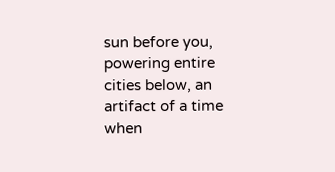sun before you, powering entire cities below, an artifact of a time when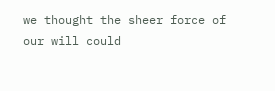we thought the sheer force of our will could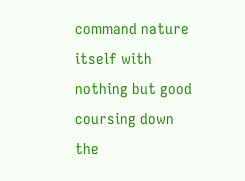command nature itself with nothing but good coursing down the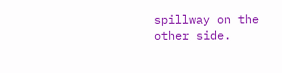spillway on the other side.